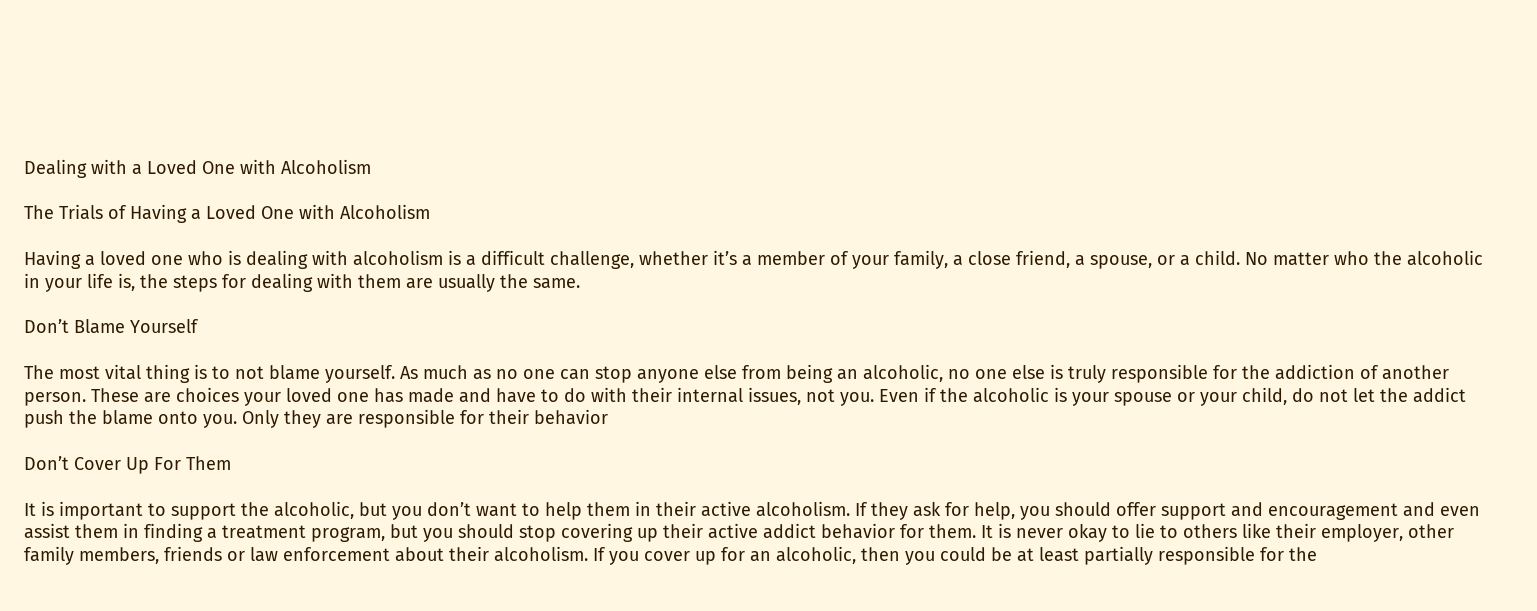Dealing with a Loved One with Alcoholism

The Trials of Having a Loved One with Alcoholism

Having a loved one who is dealing with alcoholism is a difficult challenge, whether it’s a member of your family, a close friend, a spouse, or a child. No matter who the alcoholic in your life is, the steps for dealing with them are usually the same.

Don’t Blame Yourself

The most vital thing is to not blame yourself. As much as no one can stop anyone else from being an alcoholic, no one else is truly responsible for the addiction of another person. These are choices your loved one has made and have to do with their internal issues, not you. Even if the alcoholic is your spouse or your child, do not let the addict push the blame onto you. Only they are responsible for their behavior

Don’t Cover Up For Them

It is important to support the alcoholic, but you don’t want to help them in their active alcoholism. If they ask for help, you should offer support and encouragement and even assist them in finding a treatment program, but you should stop covering up their active addict behavior for them. It is never okay to lie to others like their employer, other family members, friends or law enforcement about their alcoholism. If you cover up for an alcoholic, then you could be at least partially responsible for the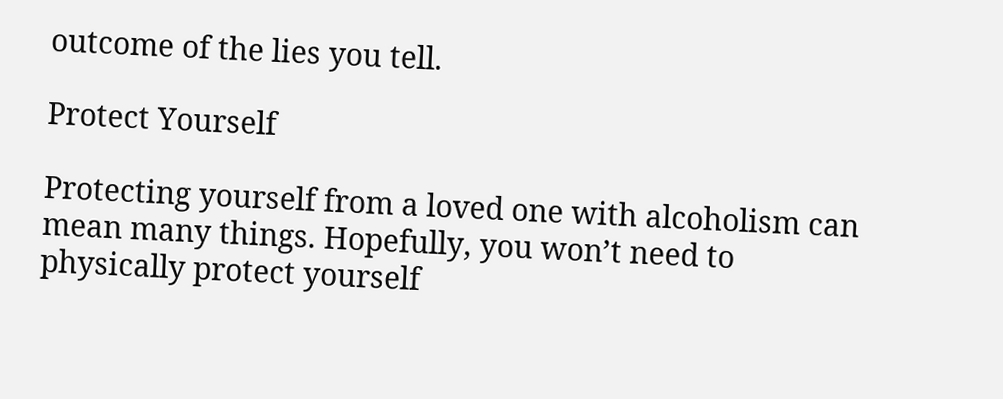outcome of the lies you tell.

Protect Yourself

Protecting yourself from a loved one with alcoholism can mean many things. Hopefully, you won’t need to physically protect yourself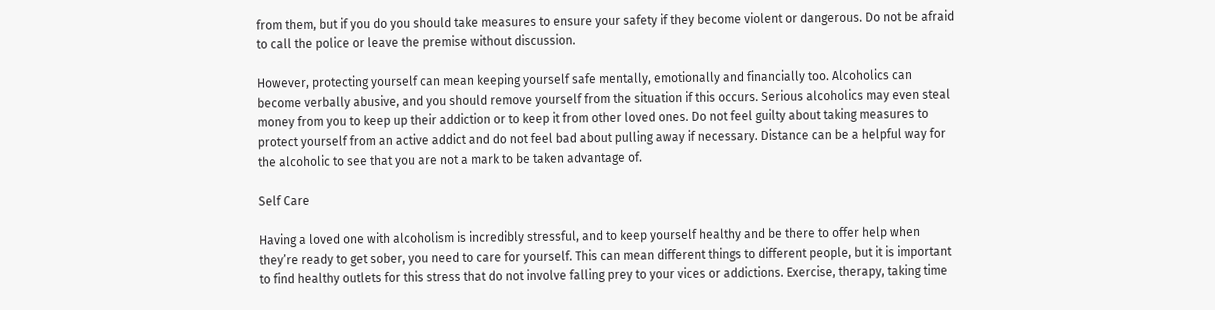from them, but if you do you should take measures to ensure your safety if they become violent or dangerous. Do not be afraid to call the police or leave the premise without discussion.

However, protecting yourself can mean keeping yourself safe mentally, emotionally and financially too. Alcoholics can become verbally abusive, and you should remove yourself from the situation if this occurs. Serious alcoholics may even steal money from you to keep up their addiction or to keep it from other loved ones. Do not feel guilty about taking measures to protect yourself from an active addict and do not feel bad about pulling away if necessary. Distance can be a helpful way for the alcoholic to see that you are not a mark to be taken advantage of.

Self Care

Having a loved one with alcoholism is incredibly stressful, and to keep yourself healthy and be there to offer help when they’re ready to get sober, you need to care for yourself. This can mean different things to different people, but it is important to find healthy outlets for this stress that do not involve falling prey to your vices or addictions. Exercise, therapy, taking time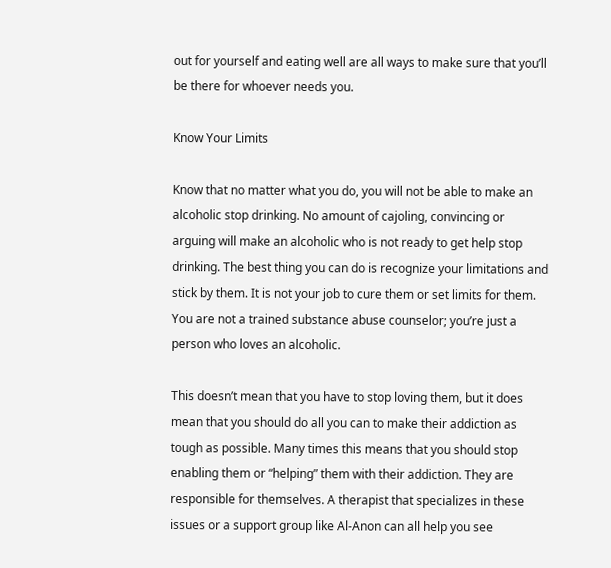out for yourself and eating well are all ways to make sure that you’ll be there for whoever needs you.

Know Your Limits

Know that no matter what you do, you will not be able to make an alcoholic stop drinking. No amount of cajoling, convincing or arguing will make an alcoholic who is not ready to get help stop drinking. The best thing you can do is recognize your limitations and stick by them. It is not your job to cure them or set limits for them. You are not a trained substance abuse counselor; you’re just a person who loves an alcoholic.

This doesn’t mean that you have to stop loving them, but it does mean that you should do all you can to make their addiction as tough as possible. Many times this means that you should stop enabling them or “helping” them with their addiction. They are responsible for themselves. A therapist that specializes in these issues or a support group like Al-Anon can all help you see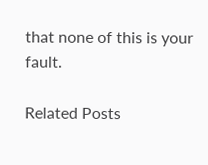that none of this is your fault.

Related Posts